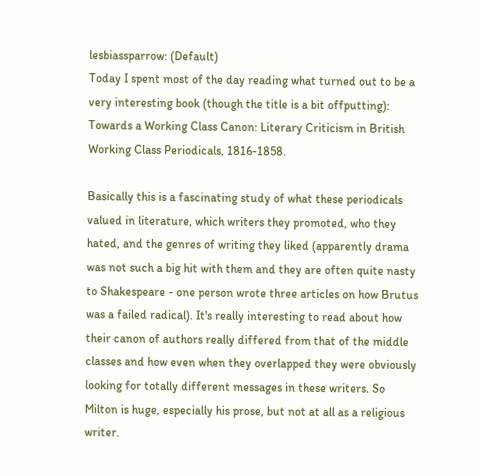lesbiassparrow: (Default)
Today I spent most of the day reading what turned out to be a very interesting book (though the title is a bit offputting): Towards a Working Class Canon: Literary Criticism in British Working Class Periodicals, 1816-1858.

Basically this is a fascinating study of what these periodicals valued in literature, which writers they promoted, who they hated, and the genres of writing they liked (apparently drama was not such a big hit with them and they are often quite nasty to Shakespeare - one person wrote three articles on how Brutus was a failed radical). It's really interesting to read about how their canon of authors really differed from that of the middle classes and how even when they overlapped they were obviously looking for totally different messages in these writers. So Milton is huge, especially his prose, but not at all as a religious writer.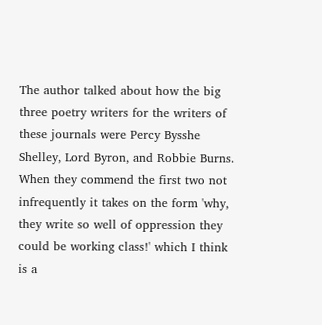The author talked about how the big three poetry writers for the writers of these journals were Percy Bysshe Shelley, Lord Byron, and Robbie Burns. When they commend the first two not infrequently it takes on the form 'why, they write so well of oppression they could be working class!' which I think is a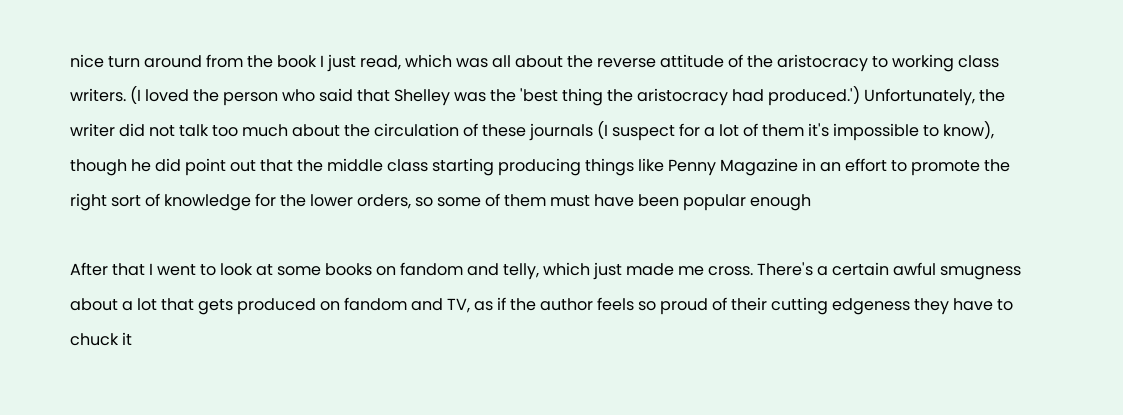nice turn around from the book I just read, which was all about the reverse attitude of the aristocracy to working class writers. (I loved the person who said that Shelley was the 'best thing the aristocracy had produced.') Unfortunately, the writer did not talk too much about the circulation of these journals (I suspect for a lot of them it's impossible to know), though he did point out that the middle class starting producing things like Penny Magazine in an effort to promote the right sort of knowledge for the lower orders, so some of them must have been popular enough

After that I went to look at some books on fandom and telly, which just made me cross. There's a certain awful smugness about a lot that gets produced on fandom and TV, as if the author feels so proud of their cutting edgeness they have to chuck it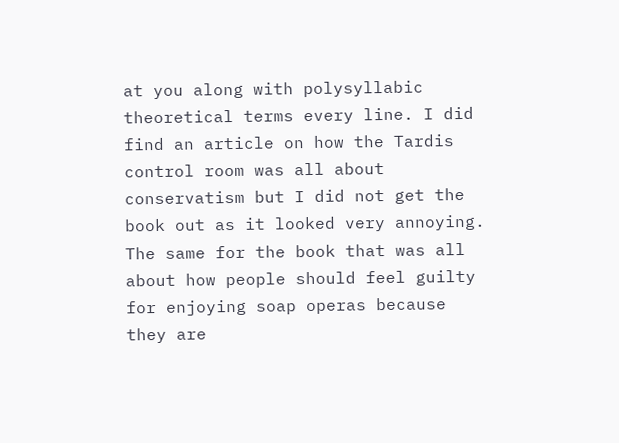at you along with polysyllabic theoretical terms every line. I did find an article on how the Tardis control room was all about conservatism but I did not get the book out as it looked very annoying. The same for the book that was all about how people should feel guilty for enjoying soap operas because they are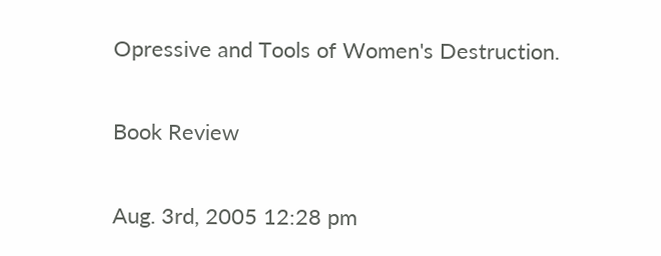Opressive and Tools of Women's Destruction.

Book Review

Aug. 3rd, 2005 12:28 pm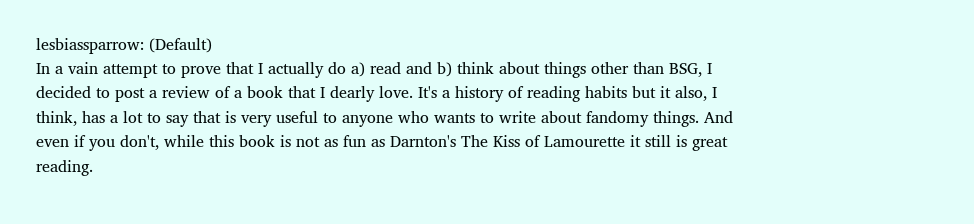lesbiassparrow: (Default)
In a vain attempt to prove that I actually do a) read and b) think about things other than BSG, I decided to post a review of a book that I dearly love. It's a history of reading habits but it also, I think, has a lot to say that is very useful to anyone who wants to write about fandomy things. And even if you don't, while this book is not as fun as Darnton's The Kiss of Lamourette it still is great reading.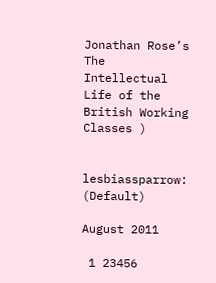Jonathan Rose’s The Intellectual Life of the British Working Classes )


lesbiassparrow: (Default)

August 2011

 1 23456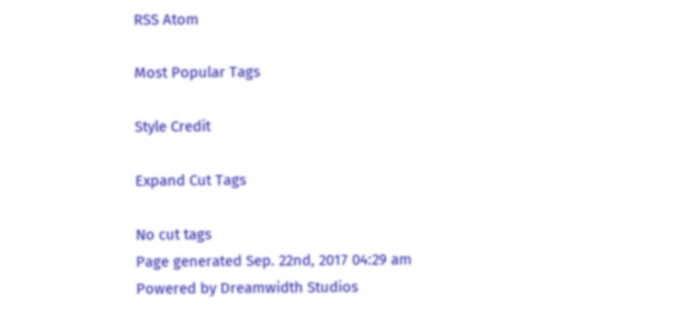RSS Atom

Most Popular Tags

Style Credit

Expand Cut Tags

No cut tags
Page generated Sep. 22nd, 2017 04:29 am
Powered by Dreamwidth Studios